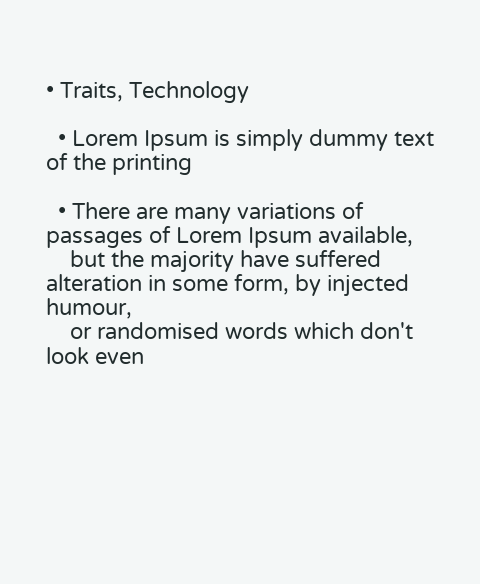• Traits, Technology

  • Lorem Ipsum is simply dummy text of the printing

  • There are many variations of passages of Lorem Ipsum available,
    but the majority have suffered alteration in some form, by injected humour,
    or randomised words which don't look even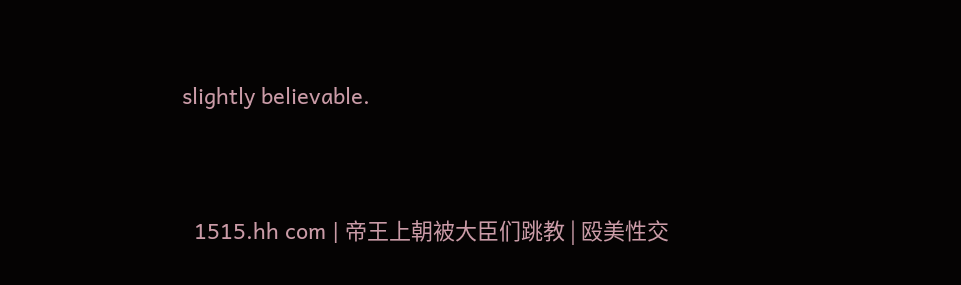slightly believable.



  1515.hh com | 帝王上朝被大臣们跳教 | 殴美性交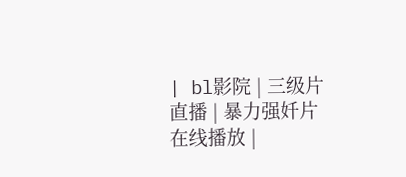| bl影院 | 三级片直播 | 暴力强奷片在线播放 |